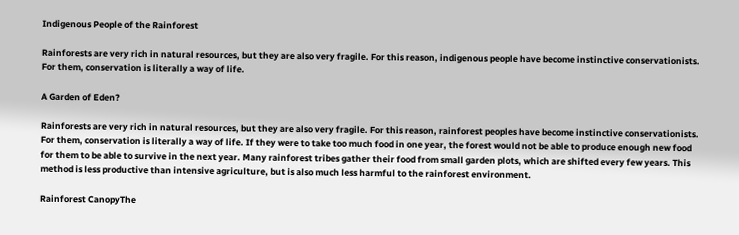Indigenous People of the Rainforest

Rainforests are very rich in natural resources, but they are also very fragile. For this reason, indigenous people have become instinctive conservationists. For them, conservation is literally a way of life.

A Garden of Eden?

Rainforests are very rich in natural resources, but they are also very fragile. For this reason, rainforest peoples have become instinctive conservationists. For them, conservation is literally a way of life. If they were to take too much food in one year, the forest would not be able to produce enough new food for them to be able to survive in the next year. Many rainforest tribes gather their food from small garden plots, which are shifted every few years. This method is less productive than intensive agriculture, but is also much less harmful to the rainforest environment.

Rainforest CanopyThe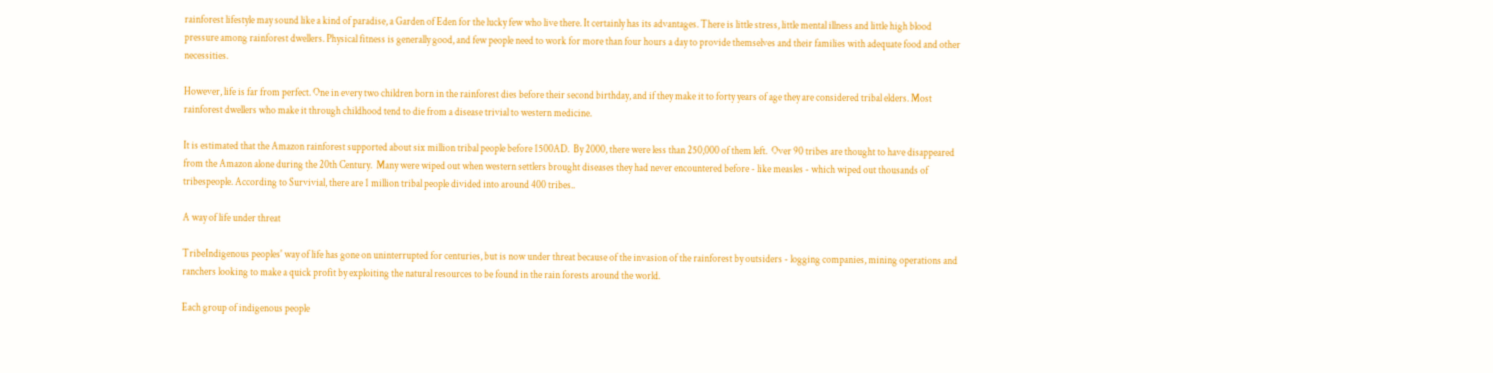rainforest lifestyle may sound like a kind of paradise, a Garden of Eden for the lucky few who live there. It certainly has its advantages. There is little stress, little mental illness and little high blood pressure among rainforest dwellers. Physical fitness is generally good, and few people need to work for more than four hours a day to provide themselves and their families with adequate food and other necessities.

However, life is far from perfect. One in every two children born in the rainforest dies before their second birthday, and if they make it to forty years of age they are considered tribal elders. Most rainforest dwellers who make it through childhood tend to die from a disease trivial to western medicine.

It is estimated that the Amazon rainforest supported about six million tribal people before 1500AD.  By 2000, there were less than 250,000 of them left.  Over 90 tribes are thought to have disappeared from the Amazon alone during the 20th Century.  Many were wiped out when western settlers brought diseases they had never encountered before - like measles - which wiped out thousands of tribespeople. According to Survivial, there are 1 million tribal people divided into around 400 tribes..

A way of life under threat

TribeIndigenous peoples' way of life has gone on uninterrupted for centuries, but is now under threat because of the invasion of the rainforest by outsiders - logging companies, mining operations and ranchers looking to make a quick profit by exploiting the natural resources to be found in the rain forests around the world.

Each group of indigenous people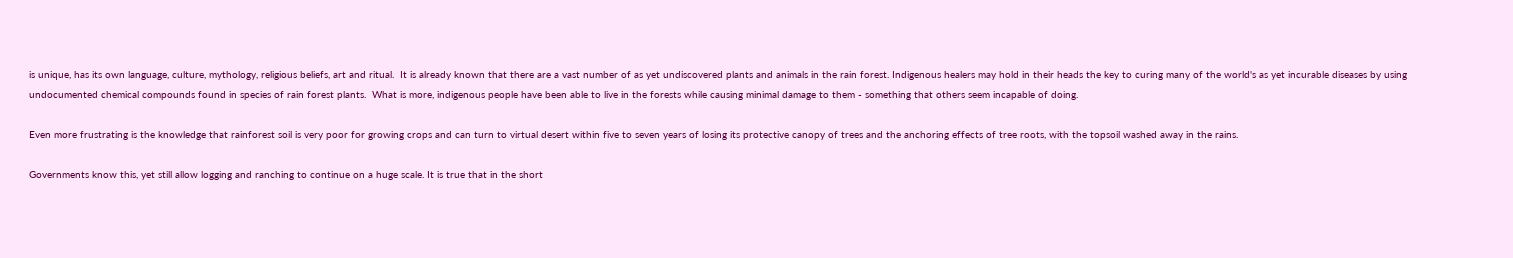is unique, has its own language, culture, mythology, religious beliefs, art and ritual.  It is already known that there are a vast number of as yet undiscovered plants and animals in the rain forest. Indigenous healers may hold in their heads the key to curing many of the world's as yet incurable diseases by using undocumented chemical compounds found in species of rain forest plants.  What is more, indigenous people have been able to live in the forests while causing minimal damage to them - something that others seem incapable of doing.

Even more frustrating is the knowledge that rainforest soil is very poor for growing crops and can turn to virtual desert within five to seven years of losing its protective canopy of trees and the anchoring effects of tree roots, with the topsoil washed away in the rains.

Governments know this, yet still allow logging and ranching to continue on a huge scale. It is true that in the short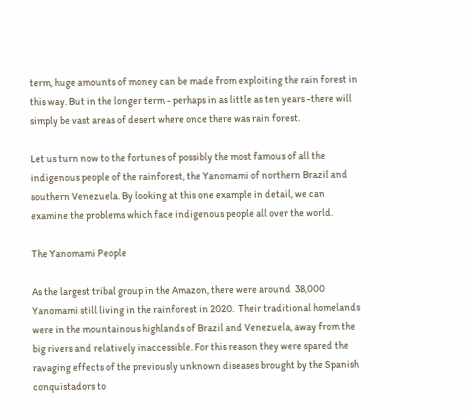term, huge amounts of money can be made from exploiting the rain forest in this way. But in the longer term - perhaps in as little as ten years -there will simply be vast areas of desert where once there was rain forest.

Let us turn now to the fortunes of possibly the most famous of all the indigenous people of the rainforest, the Yanomami of northern Brazil and southern Venezuela. By looking at this one example in detail, we can examine the problems which face indigenous people all over the world.

The Yanomami People

As the largest tribal group in the Amazon, there were around  38,000 Yanomami still living in the rainforest in 2020.  Their traditional homelands were in the mountainous highlands of Brazil and Venezuela, away from the big rivers and relatively inaccessible. For this reason they were spared the ravaging effects of the previously unknown diseases brought by the Spanish conquistadors to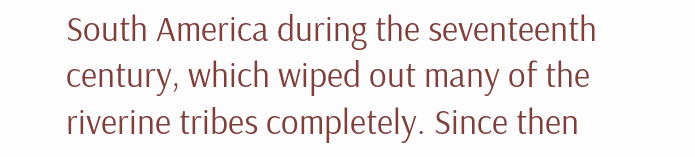South America during the seventeenth century, which wiped out many of the riverine tribes completely. Since then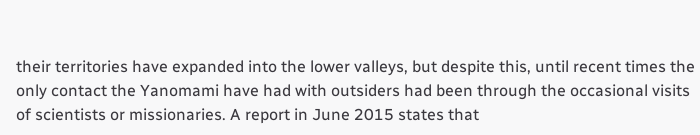their territories have expanded into the lower valleys, but despite this, until recent times the only contact the Yanomami have had with outsiders had been through the occasional visits of scientists or missionaries. A report in June 2015 states that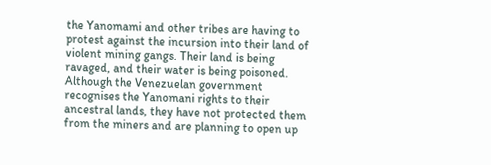the Yanomami and other tribes are having to protest against the incursion into their land of violent mining gangs. Their land is being ravaged, and their water is being poisoned. Although the Venezuelan government recognises the Yanomani rights to their ancestral lands, they have not protected them from the miners and are planning to open up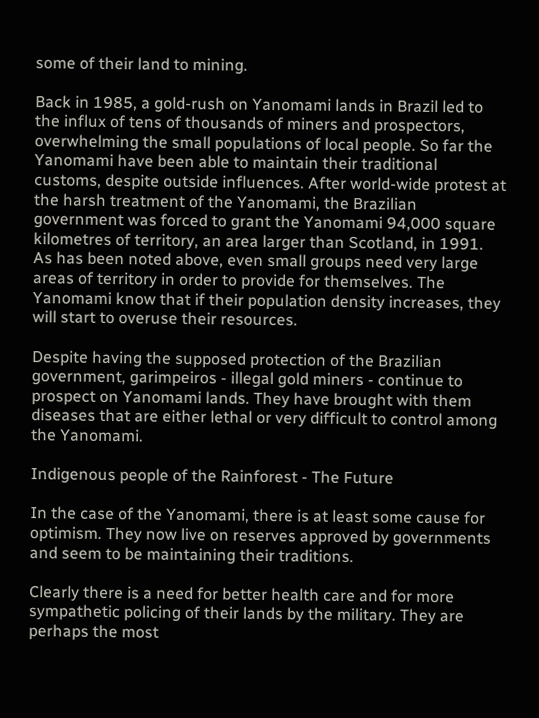some of their land to mining.

Back in 1985, a gold-rush on Yanomami lands in Brazil led to the influx of tens of thousands of miners and prospectors, overwhelming the small populations of local people. So far the Yanomami have been able to maintain their traditional customs, despite outside influences. After world-wide protest at the harsh treatment of the Yanomami, the Brazilian government was forced to grant the Yanomami 94,000 square kilometres of territory, an area larger than Scotland, in 1991. As has been noted above, even small groups need very large areas of territory in order to provide for themselves. The Yanomami know that if their population density increases, they will start to overuse their resources.

Despite having the supposed protection of the Brazilian government, garimpeiros - illegal gold miners - continue to prospect on Yanomami lands. They have brought with them diseases that are either lethal or very difficult to control among the Yanomami.

Indigenous people of the Rainforest - The Future

In the case of the Yanomami, there is at least some cause for optimism. They now live on reserves approved by governments and seem to be maintaining their traditions.

Clearly there is a need for better health care and for more sympathetic policing of their lands by the military. They are perhaps the most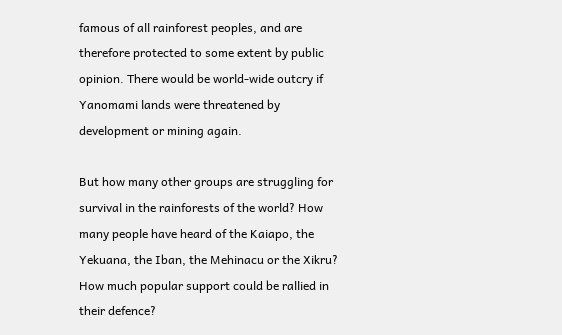famous of all rainforest peoples, and are therefore protected to some extent by public opinion. There would be world-wide outcry if Yanomami lands were threatened by development or mining again.

But how many other groups are struggling for survival in the rainforests of the world? How many people have heard of the Kaiapo, the Yekuana, the Iban, the Mehinacu or the Xikru? How much popular support could be rallied in their defence?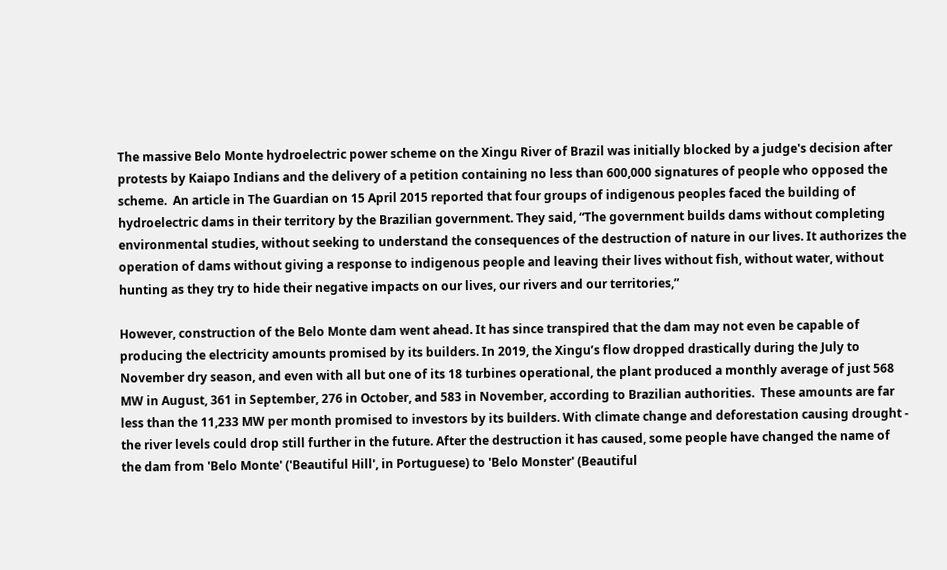The massive Belo Monte hydroelectric power scheme on the Xingu River of Brazil was initially blocked by a judge's decision after protests by Kaiapo Indians and the delivery of a petition containing no less than 600,000 signatures of people who opposed the scheme.  An article in The Guardian on 15 April 2015 reported that four groups of indigenous peoples faced the building of hydroelectric dams in their territory by the Brazilian government. They said, “The government builds dams without completing environmental studies, without seeking to understand the consequences of the destruction of nature in our lives. It authorizes the operation of dams without giving a response to indigenous people and leaving their lives without fish, without water, without hunting as they try to hide their negative impacts on our lives, our rivers and our territories,”

However, construction of the Belo Monte dam went ahead. It has since transpired that the dam may not even be capable of producing the electricity amounts promised by its builders. In 2019, the Xingu’s flow dropped drastically during the July to November dry season, and even with all but one of its 18 turbines operational, the plant produced a monthly average of just 568 MW in August, 361 in September, 276 in October, and 583 in November, according to Brazilian authorities.  These amounts are far less than the 11,233 MW per month promised to investors by its builders. With climate change and deforestation causing drought - the river levels could drop still further in the future. After the destruction it has caused, some people have changed the name of the dam from 'Belo Monte' ('Beautiful Hill', in Portuguese) to 'Belo Monster' (Beautiful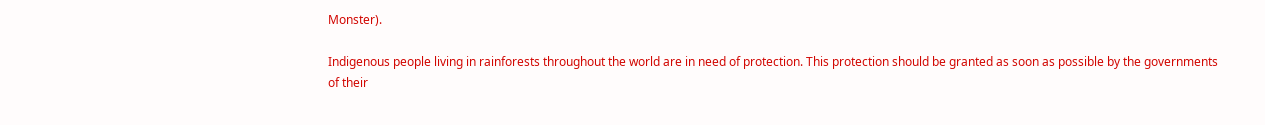Monster).

Indigenous people living in rainforests throughout the world are in need of protection. This protection should be granted as soon as possible by the governments of their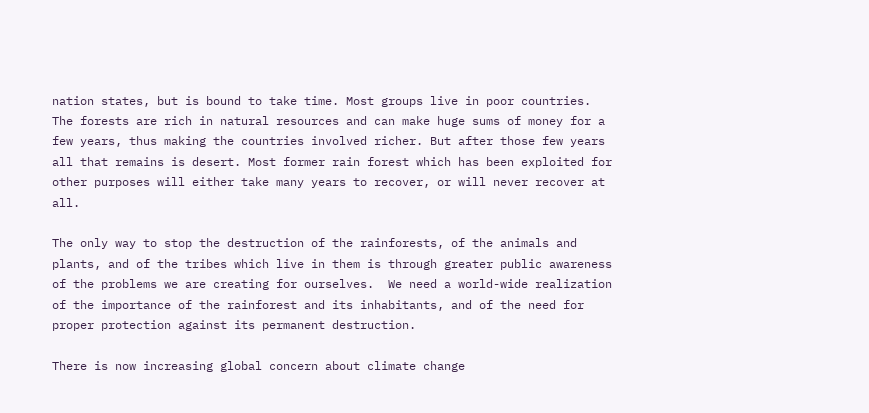nation states, but is bound to take time. Most groups live in poor countries. The forests are rich in natural resources and can make huge sums of money for a few years, thus making the countries involved richer. But after those few years all that remains is desert. Most former rain forest which has been exploited for other purposes will either take many years to recover, or will never recover at all.

The only way to stop the destruction of the rainforests, of the animals and plants, and of the tribes which live in them is through greater public awareness of the problems we are creating for ourselves.  We need a world-wide realization of the importance of the rainforest and its inhabitants, and of the need for proper protection against its permanent destruction.

There is now increasing global concern about climate change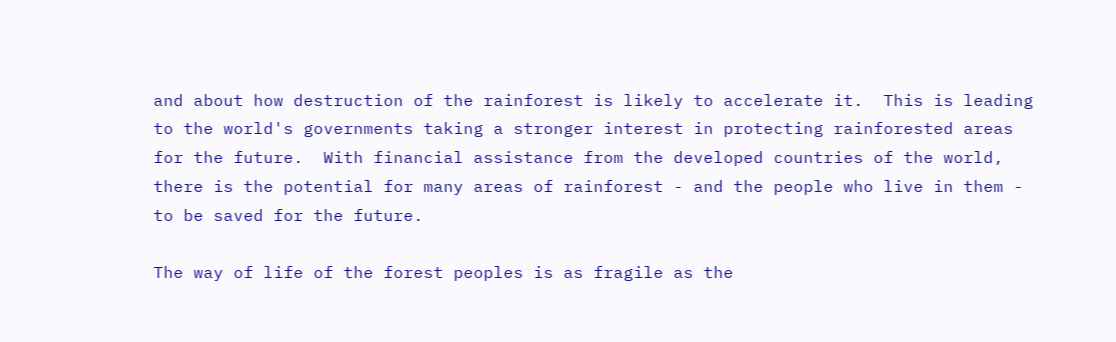and about how destruction of the rainforest is likely to accelerate it.  This is leading to the world's governments taking a stronger interest in protecting rainforested areas for the future.  With financial assistance from the developed countries of the world, there is the potential for many areas of rainforest - and the people who live in them - to be saved for the future.

The way of life of the forest peoples is as fragile as the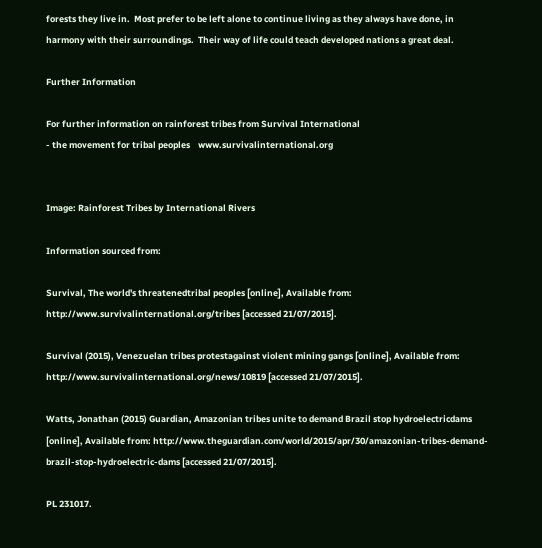forests they live in.  Most prefer to be left alone to continue living as they always have done, in harmony with their surroundings.  Their way of life could teach developed nations a great deal.

Further Information

For further information on rainforest tribes from Survival International
- the movement for tribal peoples    www.survivalinternational.org


Image: Rainforest Tribes by International Rivers

Information sourced from:

Survival, The world's threatenedtribal peoples [online], Available from: http://www.survivalinternational.org/tribes [accessed 21/07/2015].

Survival (2015), Venezuelan tribes protestagainst violent mining gangs [online], Available from: http://www.survivalinternational.org/news/10819 [accessed 21/07/2015].

Watts, Jonathan (2015) Guardian, Amazonian tribes unite to demand Brazil stop hydroelectricdams [online], Available from: http://www.theguardian.com/world/2015/apr/30/amazonian-tribes-demand-brazil-stop-hydroelectric-dams [accessed 21/07/2015].

PL 231017.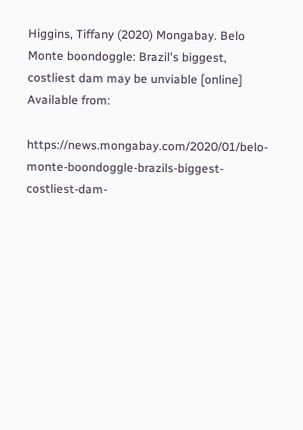Higgins, Tiffany (2020) Mongabay. Belo Monte boondoggle: Brazil's biggest, costliest dam may be unviable [online] Available from:

https://news.mongabay.com/2020/01/belo-monte-boondoggle-brazils-biggest-costliest-dam-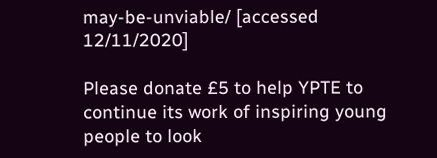may-be-unviable/ [accessed 12/11/2020]

Please donate £5 to help YPTE to continue its work of inspiring young people to look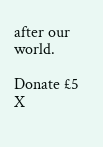after our world.

Donate £5 X